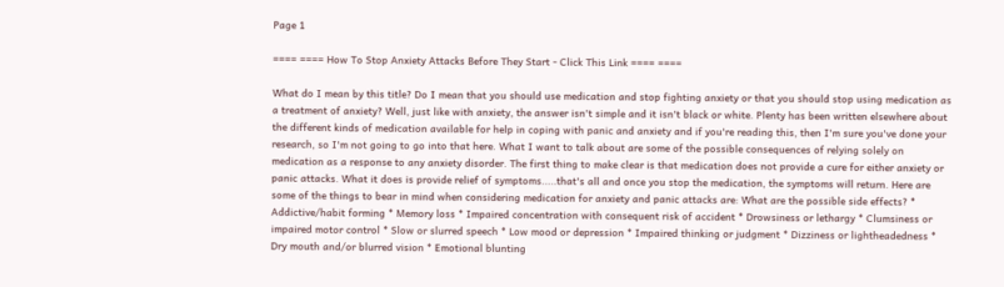Page 1

==== ==== How To Stop Anxiety Attacks Before They Start - Click This Link ==== ====

What do I mean by this title? Do I mean that you should use medication and stop fighting anxiety or that you should stop using medication as a treatment of anxiety? Well, just like with anxiety, the answer isn't simple and it isn't black or white. Plenty has been written elsewhere about the different kinds of medication available for help in coping with panic and anxiety and if you're reading this, then I'm sure you've done your research, so I'm not going to go into that here. What I want to talk about are some of the possible consequences of relying solely on medication as a response to any anxiety disorder. The first thing to make clear is that medication does not provide a cure for either anxiety or panic attacks. What it does is provide relief of symptoms.....that's all and once you stop the medication, the symptoms will return. Here are some of the things to bear in mind when considering medication for anxiety and panic attacks are: What are the possible side effects? * Addictive/habit forming * Memory loss * Impaired concentration with consequent risk of accident * Drowsiness or lethargy * Clumsiness or impaired motor control * Slow or slurred speech * Low mood or depression * Impaired thinking or judgment * Dizziness or lightheadedness * Dry mouth and/or blurred vision * Emotional blunting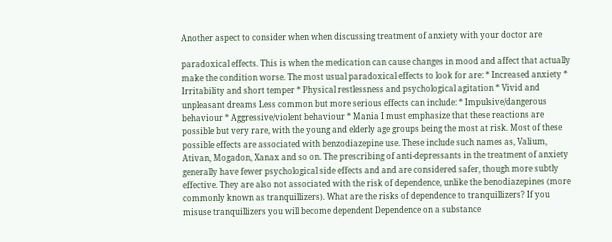Another aspect to consider when when discussing treatment of anxiety with your doctor are

paradoxical effects. This is when the medication can cause changes in mood and affect that actually make the condition worse. The most usual paradoxical effects to look for are: * Increased anxiety * Irritability and short temper * Physical restlessness and psychological agitation * Vivid and unpleasant dreams Less common but more serious effects can include: * Impulsive/dangerous behaviour * Aggressive/violent behaviour * Mania I must emphasize that these reactions are possible but very rare, with the young and elderly age groups being the most at risk. Most of these possible effects are associated with benzodiazepine use. These include such names as, Valium, Ativan, Mogadon, Xanax and so on. The prescribing of anti-depressants in the treatment of anxiety generally have fewer psychological side effects and and are considered safer, though more subtly effective. They are also not associated with the risk of dependence, unlike the benodiazepines (more commonly known as tranquillizers). What are the risks of dependence to tranquillizers? If you misuse tranquillizers you will become dependent Dependence on a substance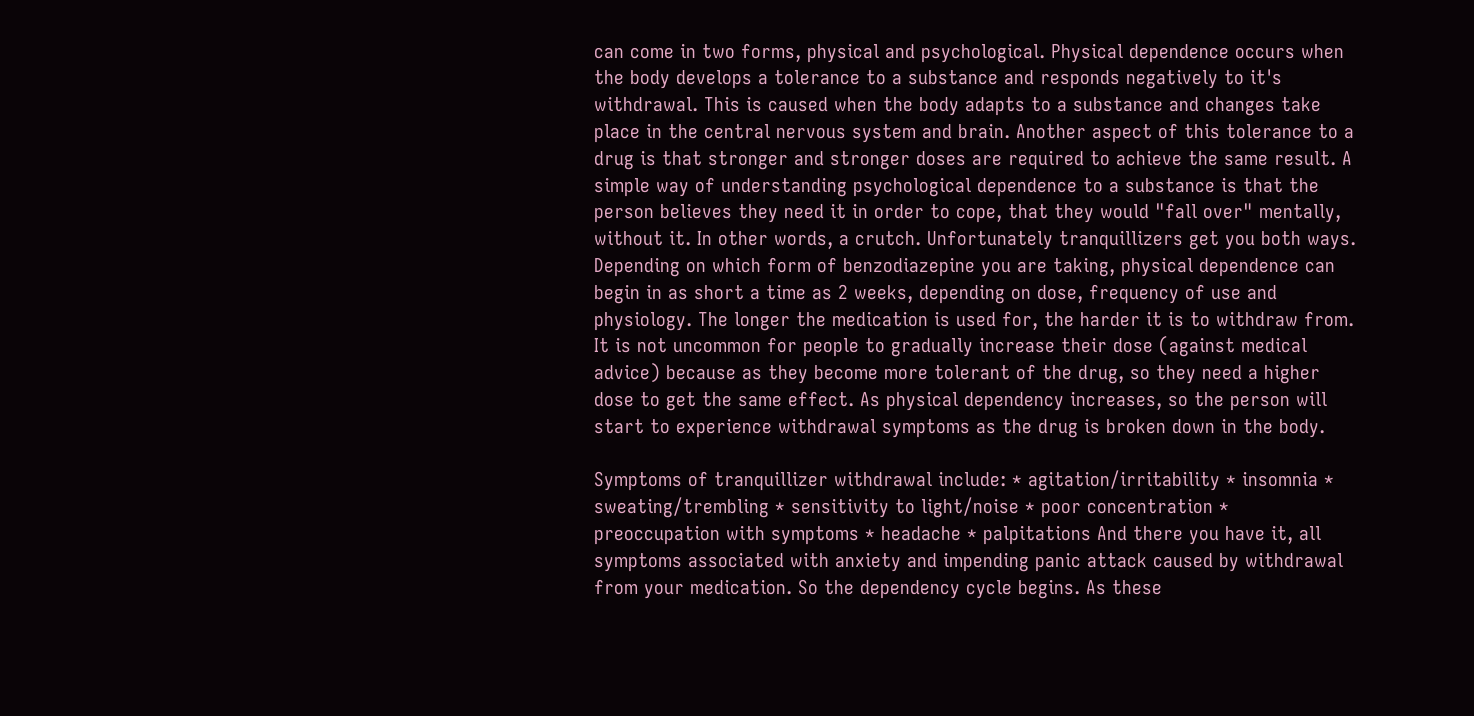can come in two forms, physical and psychological. Physical dependence occurs when the body develops a tolerance to a substance and responds negatively to it's withdrawal. This is caused when the body adapts to a substance and changes take place in the central nervous system and brain. Another aspect of this tolerance to a drug is that stronger and stronger doses are required to achieve the same result. A simple way of understanding psychological dependence to a substance is that the person believes they need it in order to cope, that they would "fall over" mentally, without it. In other words, a crutch. Unfortunately tranquillizers get you both ways. Depending on which form of benzodiazepine you are taking, physical dependence can begin in as short a time as 2 weeks, depending on dose, frequency of use and physiology. The longer the medication is used for, the harder it is to withdraw from. It is not uncommon for people to gradually increase their dose (against medical advice) because as they become more tolerant of the drug, so they need a higher dose to get the same effect. As physical dependency increases, so the person will start to experience withdrawal symptoms as the drug is broken down in the body.

Symptoms of tranquillizer withdrawal include: * agitation/irritability * insomnia * sweating/trembling * sensitivity to light/noise * poor concentration * preoccupation with symptoms * headache * palpitations And there you have it, all symptoms associated with anxiety and impending panic attack caused by withdrawal from your medication. So the dependency cycle begins. As these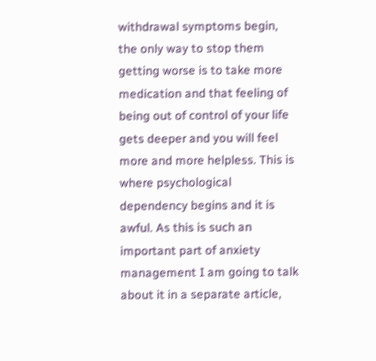withdrawal symptoms begin, the only way to stop them getting worse is to take more medication and that feeling of being out of control of your life gets deeper and you will feel more and more helpless. This is where psychological dependency begins and it is awful. As this is such an important part of anxiety management I am going to talk about it in a separate article,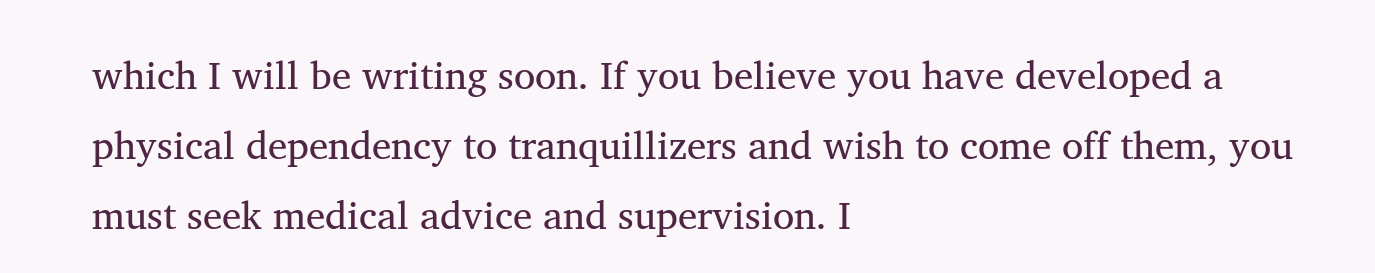which I will be writing soon. If you believe you have developed a physical dependency to tranquillizers and wish to come off them, you must seek medical advice and supervision. I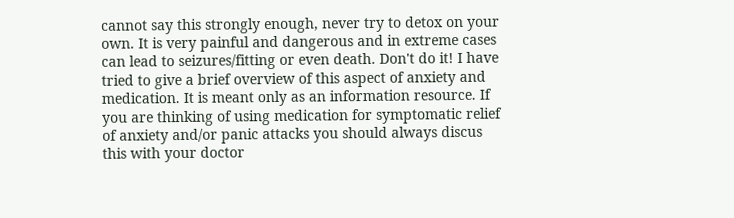cannot say this strongly enough, never try to detox on your own. It is very painful and dangerous and in extreme cases can lead to seizures/fitting or even death. Don't do it! I have tried to give a brief overview of this aspect of anxiety and medication. It is meant only as an information resource. If you are thinking of using medication for symptomatic relief of anxiety and/or panic attacks you should always discus this with your doctor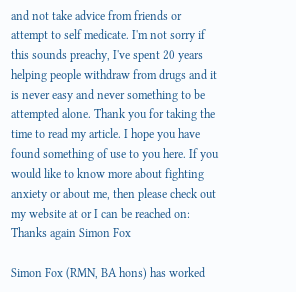and not take advice from friends or attempt to self medicate. I'm not sorry if this sounds preachy, I've spent 20 years helping people withdraw from drugs and it is never easy and never something to be attempted alone. Thank you for taking the time to read my article. I hope you have found something of use to you here. If you would like to know more about fighting anxiety or about me, then please check out my website at or I can be reached on: Thanks again Simon Fox

Simon Fox (RMN, BA hons) has worked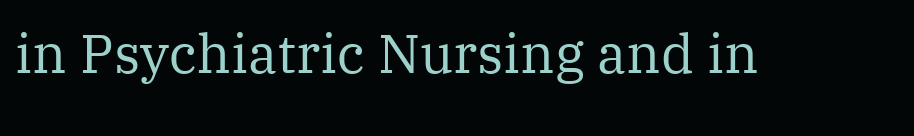in Psychiatric Nursing and in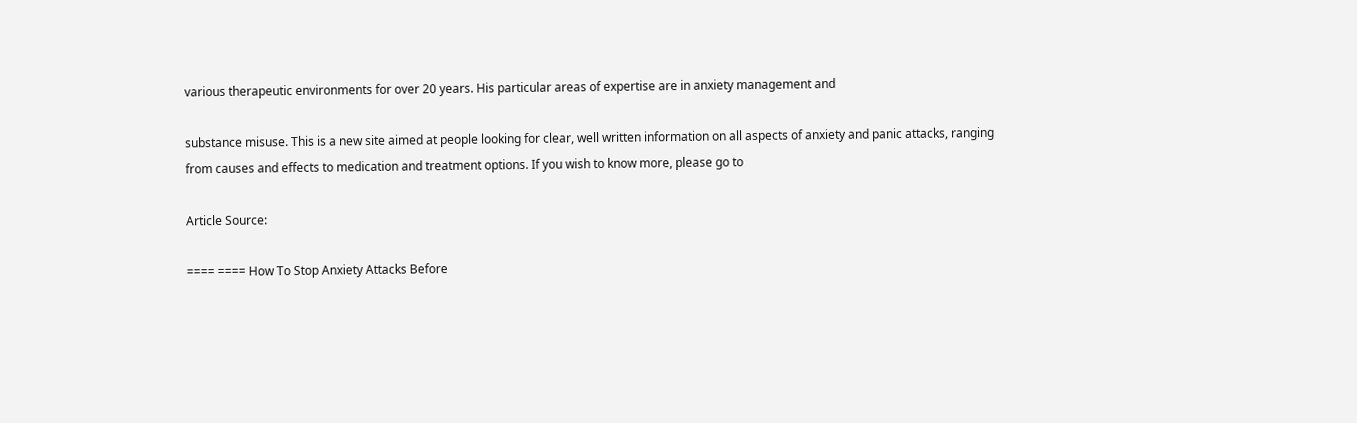various therapeutic environments for over 20 years. His particular areas of expertise are in anxiety management and

substance misuse. This is a new site aimed at people looking for clear, well written information on all aspects of anxiety and panic attacks, ranging from causes and effects to medication and treatment options. If you wish to know more, please go to

Article Source:

==== ==== How To Stop Anxiety Attacks Before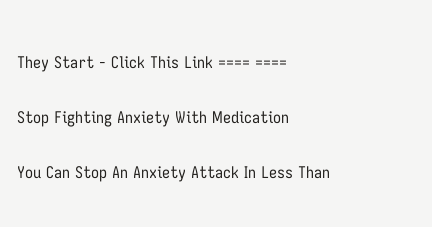They Start - Click This Link ==== ====

Stop Fighting Anxiety With Medication

You Can Stop An Anxiety Attack In Less Than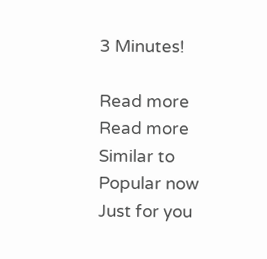3 Minutes!

Read more
Read more
Similar to
Popular now
Just for you